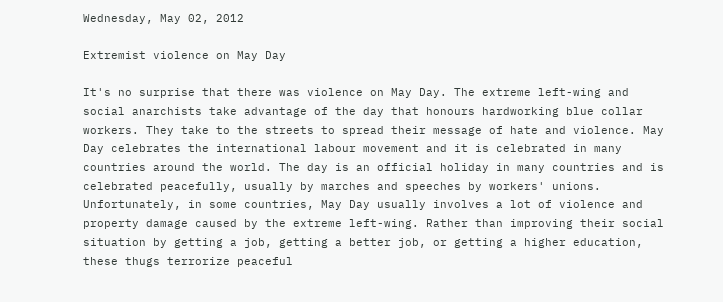Wednesday, May 02, 2012

Extremist violence on May Day

It's no surprise that there was violence on May Day. The extreme left-wing and social anarchists take advantage of the day that honours hardworking blue collar workers. They take to the streets to spread their message of hate and violence. May Day celebrates the international labour movement and it is celebrated in many countries around the world. The day is an official holiday in many countries and is celebrated peacefully, usually by marches and speeches by workers' unions.
Unfortunately, in some countries, May Day usually involves a lot of violence and property damage caused by the extreme left-wing. Rather than improving their social situation by getting a job, getting a better job, or getting a higher education, these thugs terrorize peaceful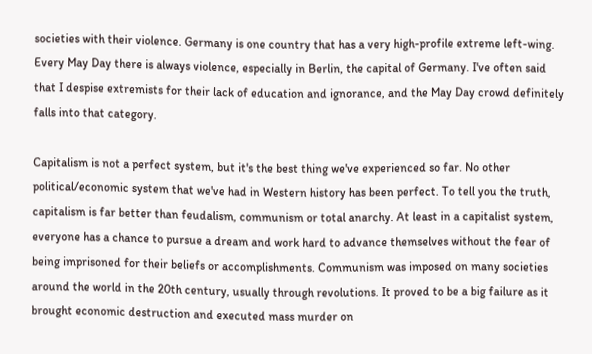societies with their violence. Germany is one country that has a very high-profile extreme left-wing. Every May Day there is always violence, especially in Berlin, the capital of Germany. I've often said that I despise extremists for their lack of education and ignorance, and the May Day crowd definitely falls into that category.

Capitalism is not a perfect system, but it's the best thing we've experienced so far. No other political/economic system that we've had in Western history has been perfect. To tell you the truth, capitalism is far better than feudalism, communism or total anarchy. At least in a capitalist system, everyone has a chance to pursue a dream and work hard to advance themselves without the fear of being imprisoned for their beliefs or accomplishments. Communism was imposed on many societies around the world in the 20th century, usually through revolutions. It proved to be a big failure as it brought economic destruction and executed mass murder on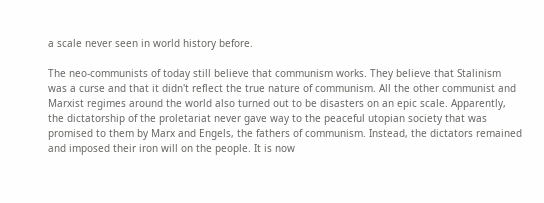a scale never seen in world history before.

The neo-communists of today still believe that communism works. They believe that Stalinism was a curse and that it didn't reflect the true nature of communism. All the other communist and Marxist regimes around the world also turned out to be disasters on an epic scale. Apparently, the dictatorship of the proletariat never gave way to the peaceful utopian society that was promised to them by Marx and Engels, the fathers of communism. Instead, the dictators remained and imposed their iron will on the people. It is now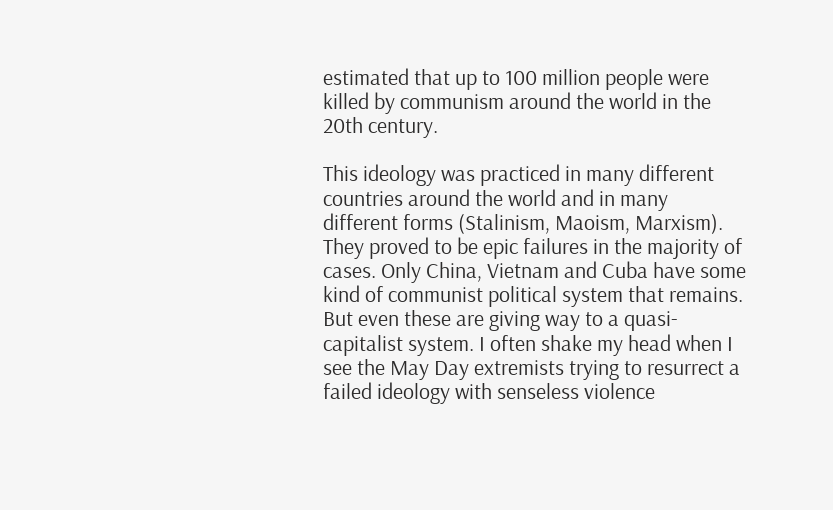estimated that up to 100 million people were killed by communism around the world in the 20th century.

This ideology was practiced in many different countries around the world and in many different forms (Stalinism, Maoism, Marxism). They proved to be epic failures in the majority of cases. Only China, Vietnam and Cuba have some kind of communist political system that remains. But even these are giving way to a quasi-capitalist system. I often shake my head when I see the May Day extremists trying to resurrect a failed ideology with senseless violence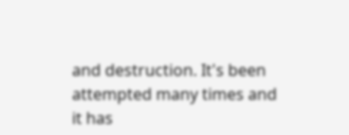and destruction. It's been attempted many times and it has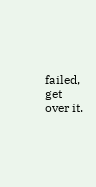failed, get over it.